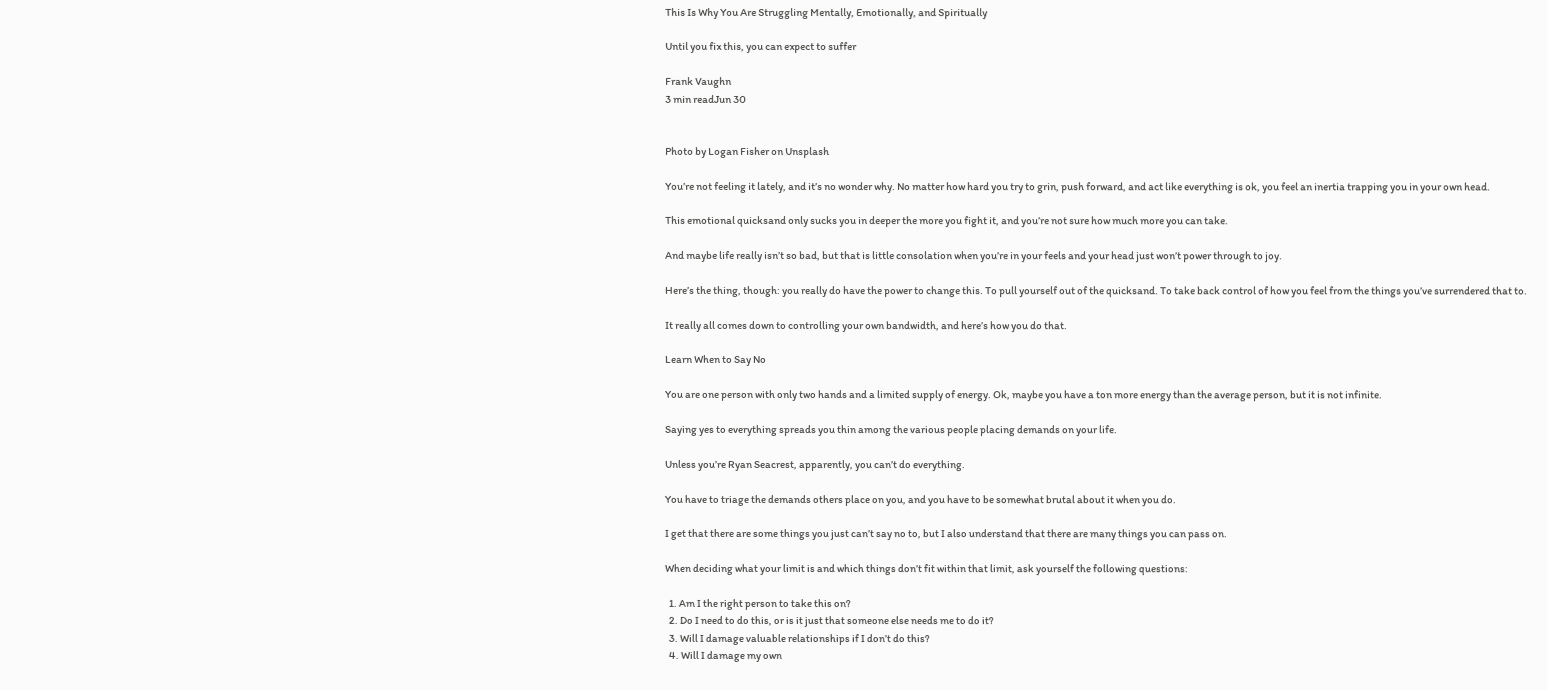This Is Why You Are Struggling Mentally, Emotionally, and Spiritually

Until you fix this, you can expect to suffer

Frank Vaughn
3 min readJun 30


Photo by Logan Fisher on Unsplash

You’re not feeling it lately, and it’s no wonder why. No matter how hard you try to grin, push forward, and act like everything is ok, you feel an inertia trapping you in your own head.

This emotional quicksand only sucks you in deeper the more you fight it, and you’re not sure how much more you can take.

And maybe life really isn’t so bad, but that is little consolation when you’re in your feels and your head just won’t power through to joy.

Here’s the thing, though: you really do have the power to change this. To pull yourself out of the quicksand. To take back control of how you feel from the things you’ve surrendered that to.

It really all comes down to controlling your own bandwidth, and here’s how you do that.

Learn When to Say No

You are one person with only two hands and a limited supply of energy. Ok, maybe you have a ton more energy than the average person, but it is not infinite.

Saying yes to everything spreads you thin among the various people placing demands on your life.

Unless you’re Ryan Seacrest, apparently, you can’t do everything.

You have to triage the demands others place on you, and you have to be somewhat brutal about it when you do.

I get that there are some things you just can’t say no to, but I also understand that there are many things you can pass on.

When deciding what your limit is and which things don’t fit within that limit, ask yourself the following questions:

  1. Am I the right person to take this on?
  2. Do I need to do this, or is it just that someone else needs me to do it?
  3. Will I damage valuable relationships if I don’t do this?
  4. Will I damage my own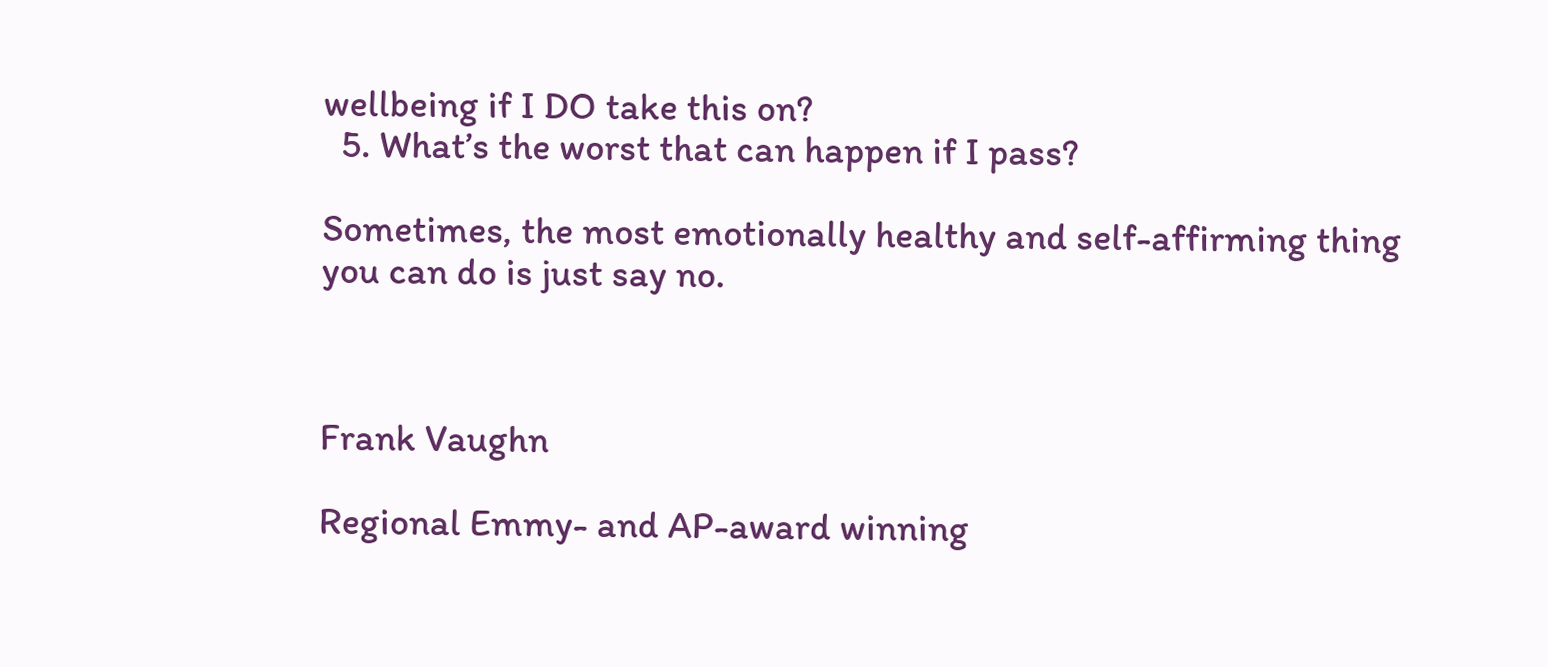wellbeing if I DO take this on?
  5. What’s the worst that can happen if I pass?

Sometimes, the most emotionally healthy and self-affirming thing you can do is just say no.



Frank Vaughn

Regional Emmy- and AP-award winning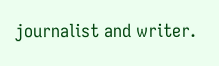journalist and writer.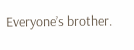Everyone’s brother.